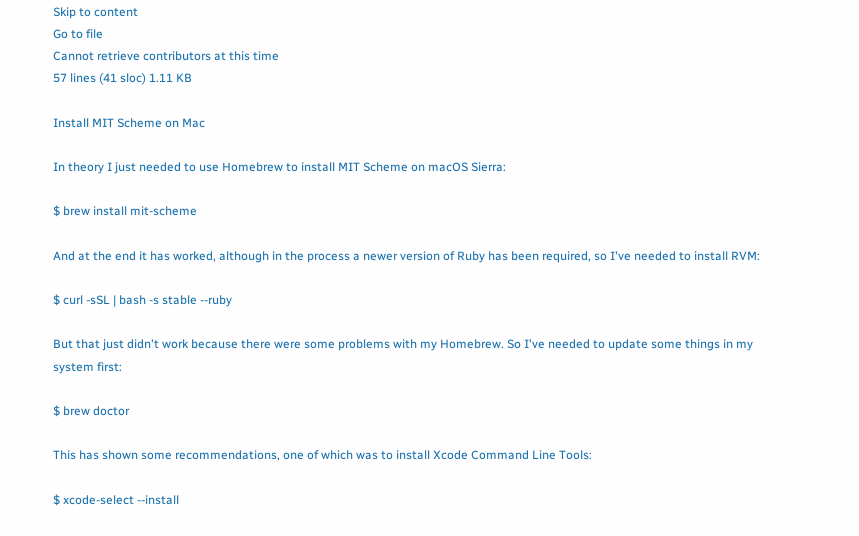Skip to content
Go to file
Cannot retrieve contributors at this time
57 lines (41 sloc) 1.11 KB

Install MIT Scheme on Mac

In theory I just needed to use Homebrew to install MIT Scheme on macOS Sierra:

$ brew install mit-scheme

And at the end it has worked, although in the process a newer version of Ruby has been required, so I've needed to install RVM:

$ curl -sSL | bash -s stable --ruby

But that just didn't work because there were some problems with my Homebrew. So I've needed to update some things in my system first:

$ brew doctor

This has shown some recommendations, one of which was to install Xcode Command Line Tools:

$ xcode-select --install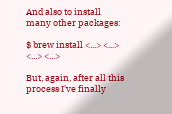And also to install many other packages:

$ brew install <...> <...> <...> <...>

But, again, after all this process I've finally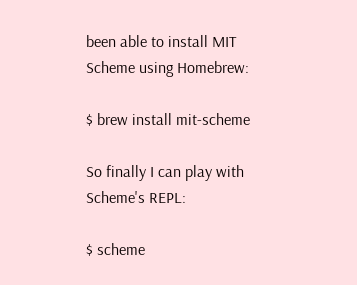been able to install MIT Scheme using Homebrew:

$ brew install mit-scheme

So finally I can play with Scheme's REPL:

$ scheme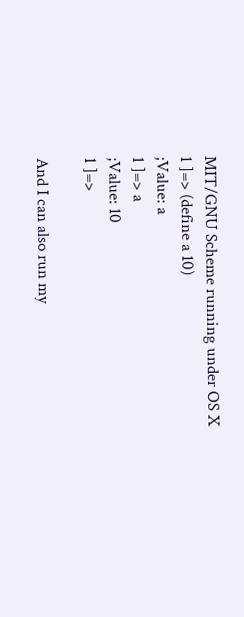MIT/GNU Scheme running under OS X
1 ]=> (define a 10)
;Value: a
1 ]=> a
;Value: 10
1 ]=>

And I can also run my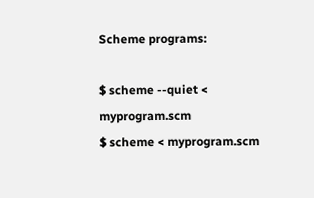Scheme programs:

$ scheme --quiet < myprogram.scm
$ scheme < myprogram.scm